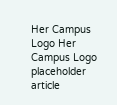Her Campus Logo Her Campus Logo
placeholder article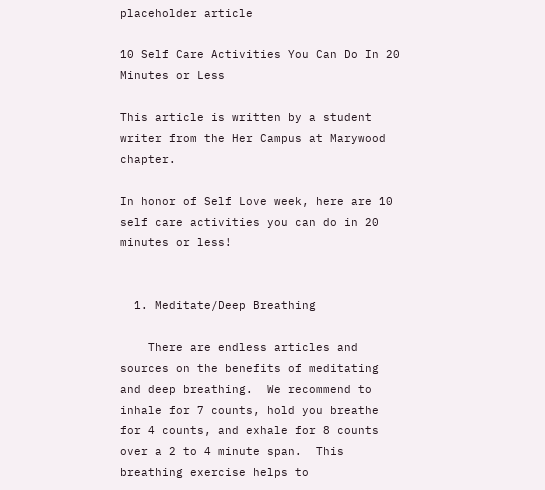placeholder article

10 Self Care Activities You Can Do In 20 Minutes or Less

This article is written by a student writer from the Her Campus at Marywood chapter.

In honor of Self Love week, here are 10 self care activities you can do in 20 minutes or less!


  1. Meditate/Deep Breathing

    There are endless articles and sources on the benefits of meditating and deep breathing.  We recommend to inhale for 7 counts, hold you breathe for 4 counts, and exhale for 8 counts over a 2 to 4 minute span.  This breathing exercise helps to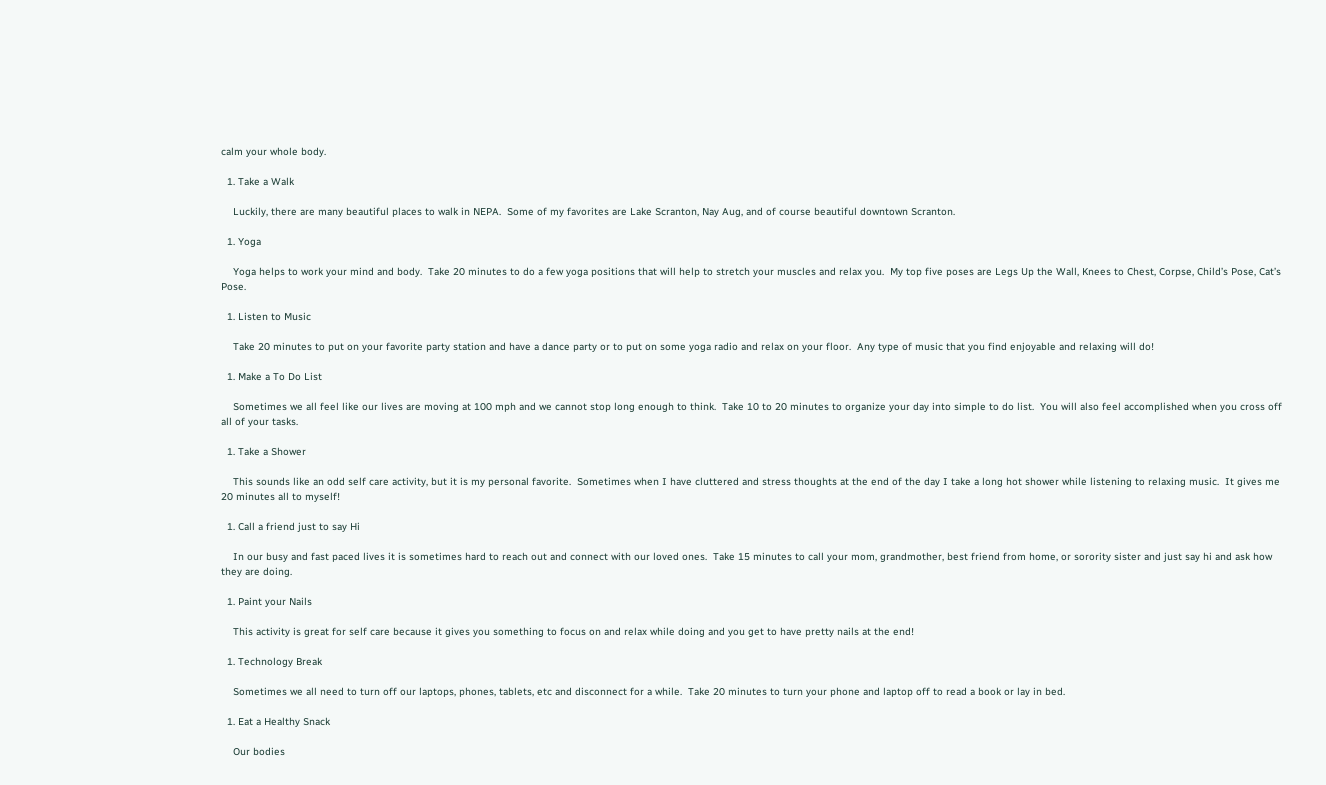calm your whole body.

  1. Take a Walk

    Luckily, there are many beautiful places to walk in NEPA.  Some of my favorites are Lake Scranton, Nay Aug, and of course beautiful downtown Scranton.

  1. Yoga

    Yoga helps to work your mind and body.  Take 20 minutes to do a few yoga positions that will help to stretch your muscles and relax you.  My top five poses are Legs Up the Wall, Knees to Chest, Corpse, Child’s Pose, Cat’s Pose.

  1. Listen to Music

    Take 20 minutes to put on your favorite party station and have a dance party or to put on some yoga radio and relax on your floor.  Any type of music that you find enjoyable and relaxing will do!

  1. Make a To Do List

    Sometimes we all feel like our lives are moving at 100 mph and we cannot stop long enough to think.  Take 10 to 20 minutes to organize your day into simple to do list.  You will also feel accomplished when you cross off all of your tasks.

  1. Take a Shower

    This sounds like an odd self care activity, but it is my personal favorite.  Sometimes when I have cluttered and stress thoughts at the end of the day I take a long hot shower while listening to relaxing music.  It gives me 20 minutes all to myself!

  1. Call a friend just to say Hi

    In our busy and fast paced lives it is sometimes hard to reach out and connect with our loved ones.  Take 15 minutes to call your mom, grandmother, best friend from home, or sorority sister and just say hi and ask how they are doing.

  1. Paint your Nails

    This activity is great for self care because it gives you something to focus on and relax while doing and you get to have pretty nails at the end!

  1. Technology Break

    Sometimes we all need to turn off our laptops, phones, tablets, etc and disconnect for a while.  Take 20 minutes to turn your phone and laptop off to read a book or lay in bed.

  1. Eat a Healthy Snack

    Our bodies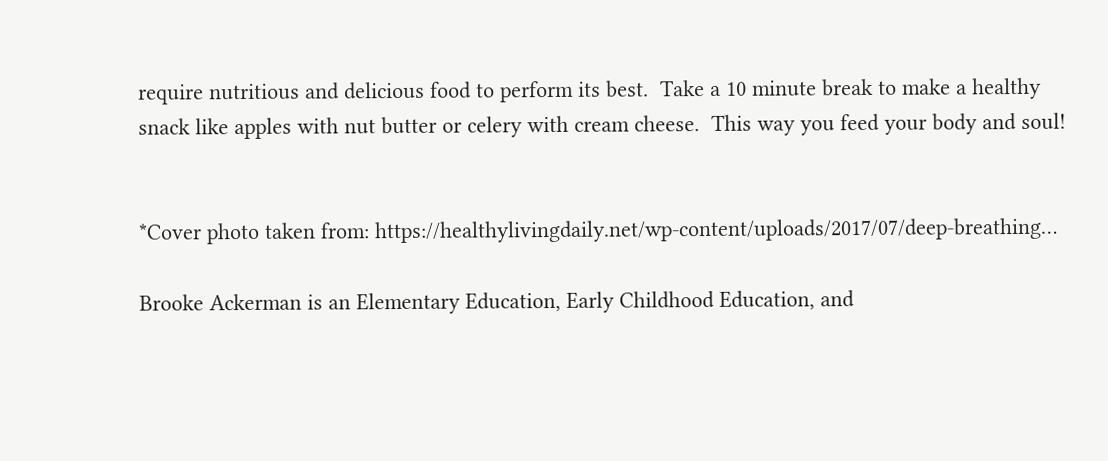require nutritious and delicious food to perform its best.  Take a 10 minute break to make a healthy snack like apples with nut butter or celery with cream cheese.  This way you feed your body and soul!


*Cover photo taken from: https://healthylivingdaily.net/wp-content/uploads/2017/07/deep-breathing…

Brooke Ackerman is an Elementary Education, Early Childhood Education, and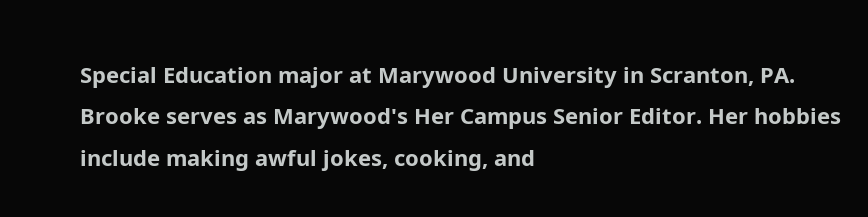Special Education major at Marywood University in Scranton, PA. Brooke serves as Marywood's Her Campus Senior Editor. Her hobbies include making awful jokes, cooking, and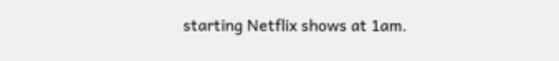starting Netflix shows at 1am.